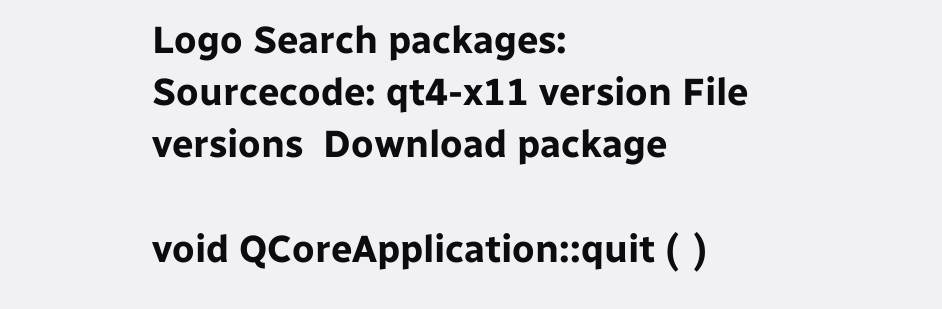Logo Search packages:
Sourcecode: qt4-x11 version File versions  Download package

void QCoreApplication::quit (  )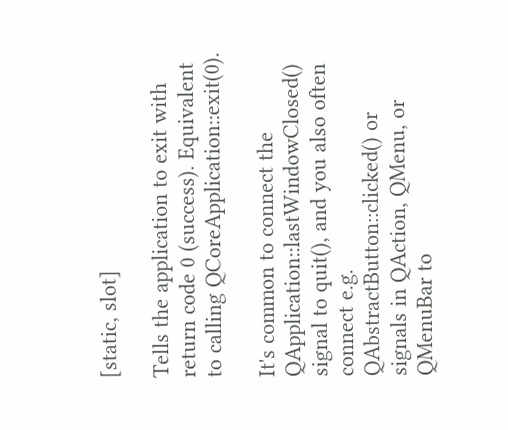[static, slot]

Tells the application to exit with return code 0 (success). Equivalent to calling QCoreApplication::exit(0).

It's common to connect the QApplication::lastWindowClosed() signal to quit(), and you also often connect e.g. QAbstractButton::clicked() or signals in QAction, QMenu, or QMenuBar to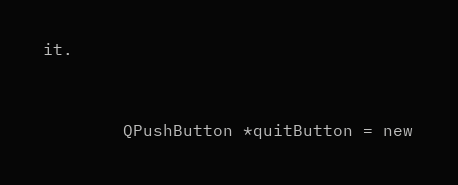it.


        QPushButton *quitButton = new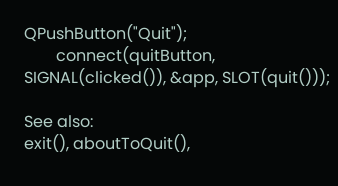QPushButton("Quit");
        connect(quitButton, SIGNAL(clicked()), &app, SLOT(quit()));

See also:
exit(), aboutToQuit(),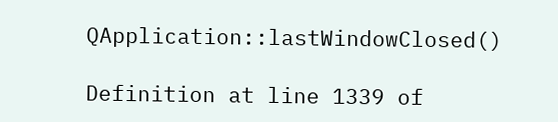QApplication::lastWindowClosed()

Definition at line 1339 of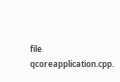file qcoreapplication.cpp.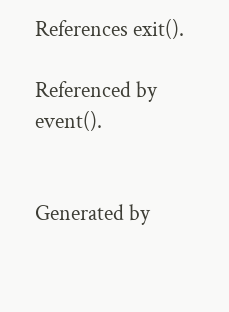References exit().

Referenced by event().


Generated by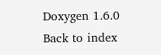Doxygen 1.6.0   Back to index